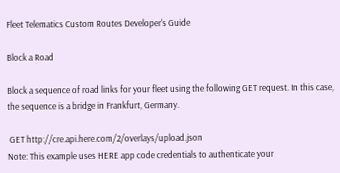Fleet Telematics Custom Routes Developer's Guide

Block a Road

Block a sequence of road links for your fleet using the following GET request. In this case, the sequence is a bridge in Frankfurt, Germany.

 GET http://cre.api.here.com/2/overlays/upload.json
Note: This example uses HERE app code credentials to authenticate your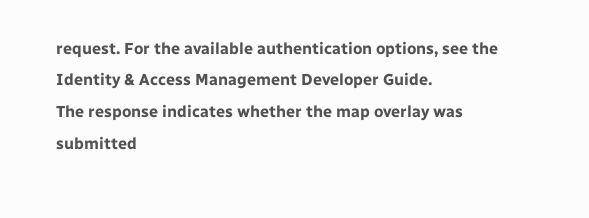request. For the available authentication options, see the Identity & Access Management Developer Guide.
The response indicates whether the map overlay was submitted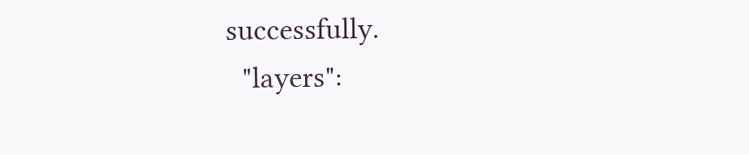successfully.
  "layers":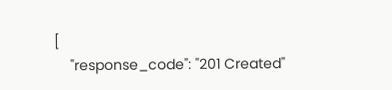[
    "response_code": "201 Created"